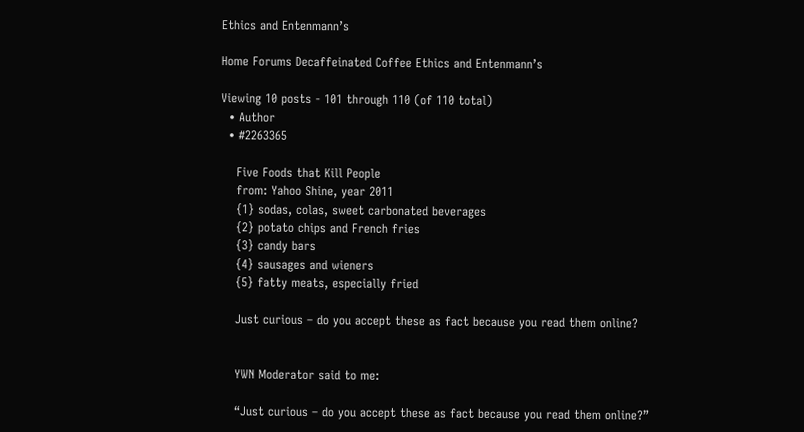Ethics and Entenmann’s

Home Forums Decaffeinated Coffee Ethics and Entenmann’s

Viewing 10 posts - 101 through 110 (of 110 total)
  • Author
  • #2263365

    Five Foods that Kill People
    from: Yahoo Shine, year 2011
    {1} sodas, colas, sweet carbonated beverages
    {2} potato chips and French fries
    {3} candy bars
    {4} sausages and wieners
    {5} fatty meats, especially fried

    Just curious – do you accept these as fact because you read them online?


    YWN Moderator said to me:

    “Just curious – do you accept these as fact because you read them online?”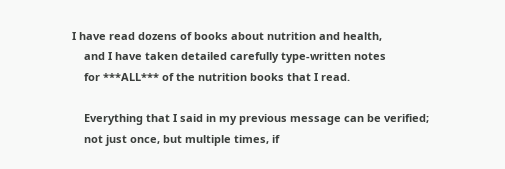I have read dozens of books about nutrition and health,
    and I have taken detailed carefully type-written notes
    for ***ALL*** of the nutrition books that I read.

    Everything that I said in my previous message can be verified;
    not just once, but multiple times, if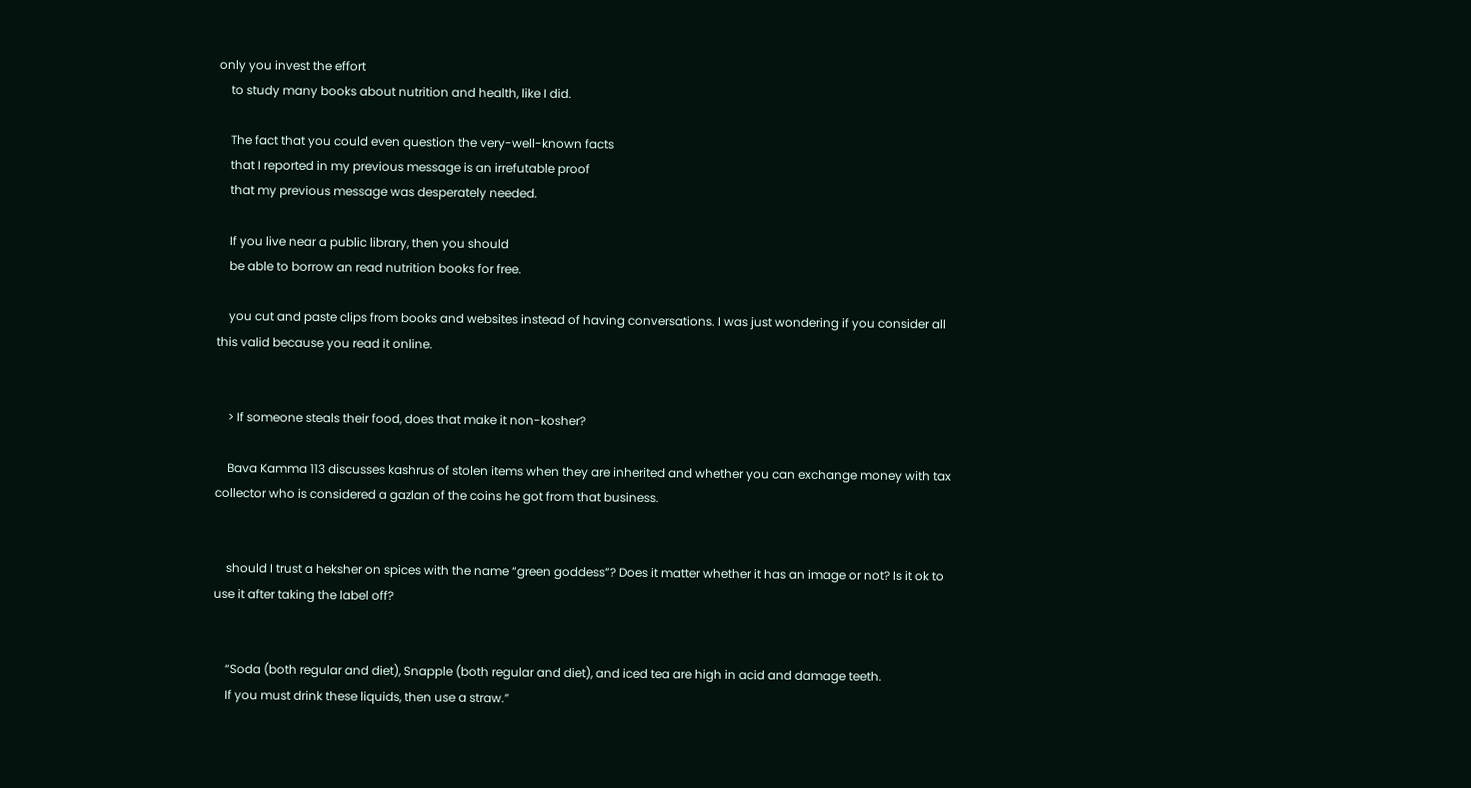only you invest the effort
    to study many books about nutrition and health, like I did.

    The fact that you could even question the very-well-known facts
    that I reported in my previous message is an irrefutable proof
    that my previous message was desperately needed.

    If you live near a public library, then you should
    be able to borrow an read nutrition books for free.

    you cut and paste clips from books and websites instead of having conversations. I was just wondering if you consider all this valid because you read it online.


    > If someone steals their food, does that make it non-kosher?

    Bava Kamma 113 discusses kashrus of stolen items when they are inherited and whether you can exchange money with tax collector who is considered a gazlan of the coins he got from that business.


    should I trust a heksher on spices with the name “green goddess”? Does it matter whether it has an image or not? Is it ok to use it after taking the label off?


    “Soda (both regular and diet), Snapple (both regular and diet), and iced tea are high in acid and damage teeth.
    If you must drink these liquids, then use a straw.”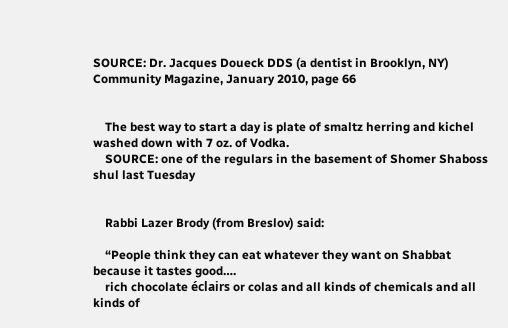SOURCE: Dr. Jacques Doueck DDS (a dentist in Brooklyn, NY) Community Magazine, January 2010, page 66


    The best way to start a day is plate of smaltz herring and kichel washed down with 7 oz. of Vodka.
    SOURCE: one of the regulars in the basement of Shomer Shaboss shul last Tuesday


    Rabbi Lazer Brody (from Breslov) said:

    “People think they can eat whatever they want on Shabbat because it tastes good….
    rich chocolate éclairs or colas and all kinds of chemicals and all kinds of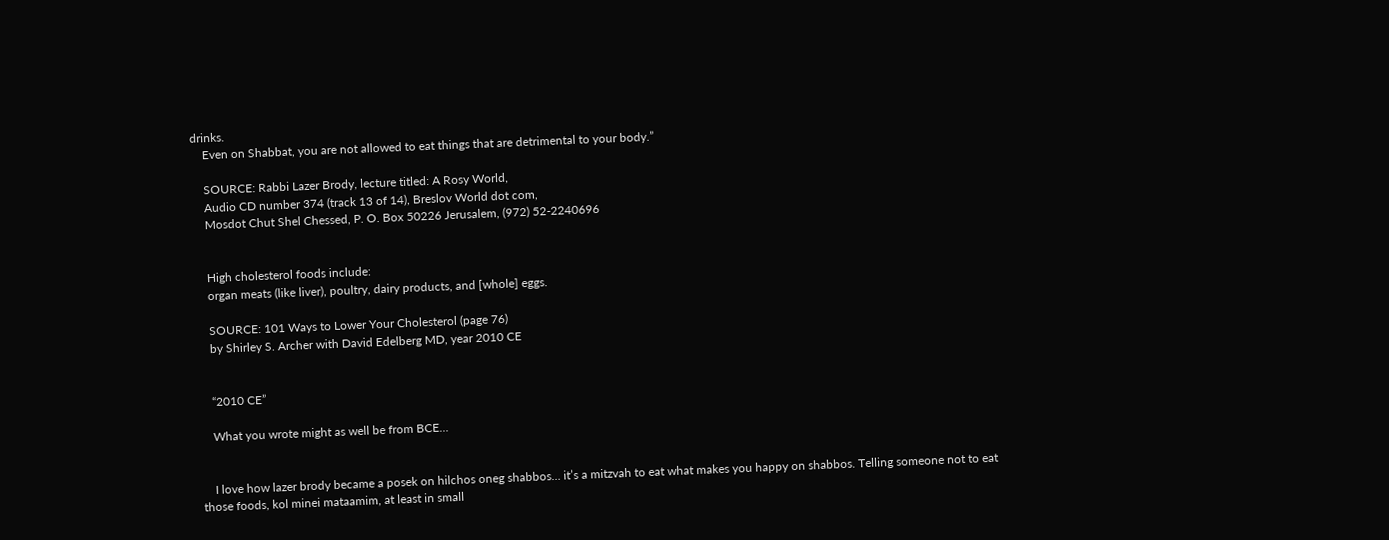drinks.
    Even on Shabbat, you are not allowed to eat things that are detrimental to your body.”

    SOURCE: Rabbi Lazer Brody, lecture titled: A Rosy World,
    Audio CD number 374 (track 13 of 14), Breslov World dot com,
    Mosdot Chut Shel Chessed, P. O. Box 50226 Jerusalem, (972) 52-2240696


    High cholesterol foods include:
    organ meats (like liver), poultry, dairy products, and [whole] eggs.

    SOURCE: 101 Ways to Lower Your Cholesterol (page 76)
    by Shirley S. Archer with David Edelberg MD, year 2010 CE


    “2010 CE”

    What you wrote might as well be from BCE…


    I love how lazer brody became a posek on hilchos oneg shabbos… it’s a mitzvah to eat what makes you happy on shabbos. Telling someone not to eat those foods, kol minei mataamim, at least in small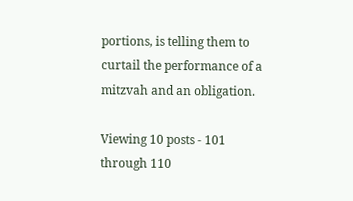portions, is telling them to curtail the performance of a mitzvah and an obligation.

Viewing 10 posts - 101 through 110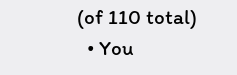(of 110 total)
  • You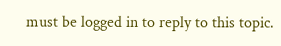must be logged in to reply to this topic.